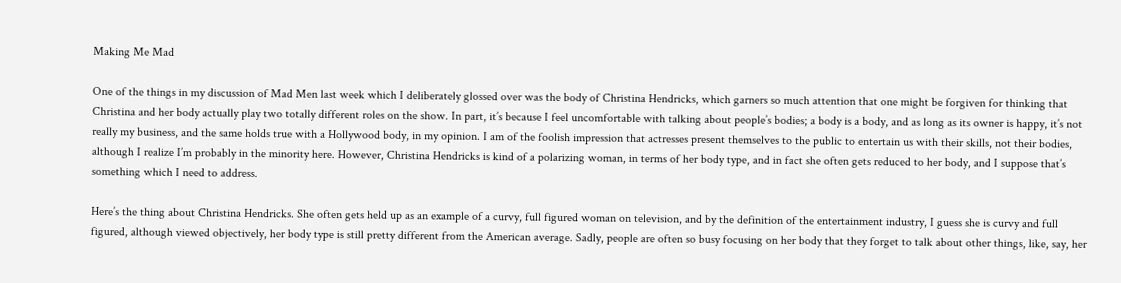Making Me Mad

One of the things in my discussion of Mad Men last week which I deliberately glossed over was the body of Christina Hendricks, which garners so much attention that one might be forgiven for thinking that Christina and her body actually play two totally different roles on the show. In part, it’s because I feel uncomfortable with talking about people’s bodies; a body is a body, and as long as its owner is happy, it’s not really my business, and the same holds true with a Hollywood body, in my opinion. I am of the foolish impression that actresses present themselves to the public to entertain us with their skills, not their bodies, although I realize I’m probably in the minority here. However, Christina Hendricks is kind of a polarizing woman, in terms of her body type, and in fact she often gets reduced to her body, and I suppose that’s something which I need to address.

Here’s the thing about Christina Hendricks. She often gets held up as an example of a curvy, full figured woman on television, and by the definition of the entertainment industry, I guess she is curvy and full figured, although viewed objectively, her body type is still pretty different from the American average. Sadly, people are often so busy focusing on her body that they forget to talk about other things, like, say, her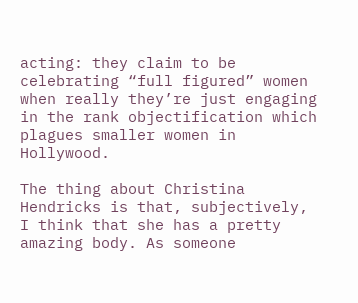acting: they claim to be celebrating “full figured” women when really they’re just engaging in the rank objectification which plagues smaller women in Hollywood.

The thing about Christina Hendricks is that, subjectively, I think that she has a pretty amazing body. As someone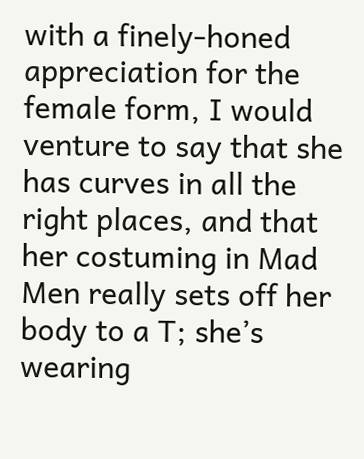with a finely-honed appreciation for the female form, I would venture to say that she has curves in all the right places, and that her costuming in Mad Men really sets off her body to a T; she’s wearing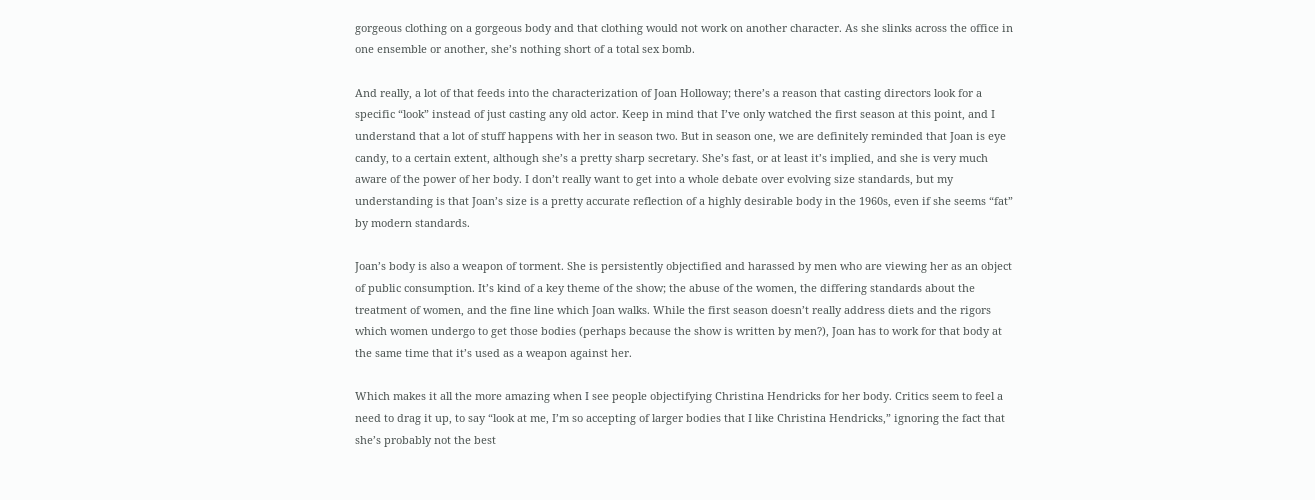gorgeous clothing on a gorgeous body and that clothing would not work on another character. As she slinks across the office in one ensemble or another, she’s nothing short of a total sex bomb.

And really, a lot of that feeds into the characterization of Joan Holloway; there’s a reason that casting directors look for a specific “look” instead of just casting any old actor. Keep in mind that I’ve only watched the first season at this point, and I understand that a lot of stuff happens with her in season two. But in season one, we are definitely reminded that Joan is eye candy, to a certain extent, although she’s a pretty sharp secretary. She’s fast, or at least it’s implied, and she is very much aware of the power of her body. I don’t really want to get into a whole debate over evolving size standards, but my understanding is that Joan’s size is a pretty accurate reflection of a highly desirable body in the 1960s, even if she seems “fat” by modern standards.

Joan’s body is also a weapon of torment. She is persistently objectified and harassed by men who are viewing her as an object of public consumption. It’s kind of a key theme of the show; the abuse of the women, the differing standards about the treatment of women, and the fine line which Joan walks. While the first season doesn’t really address diets and the rigors which women undergo to get those bodies (perhaps because the show is written by men?), Joan has to work for that body at the same time that it’s used as a weapon against her.

Which makes it all the more amazing when I see people objectifying Christina Hendricks for her body. Critics seem to feel a need to drag it up, to say “look at me, I’m so accepting of larger bodies that I like Christina Hendricks,” ignoring the fact that she’s probably not the best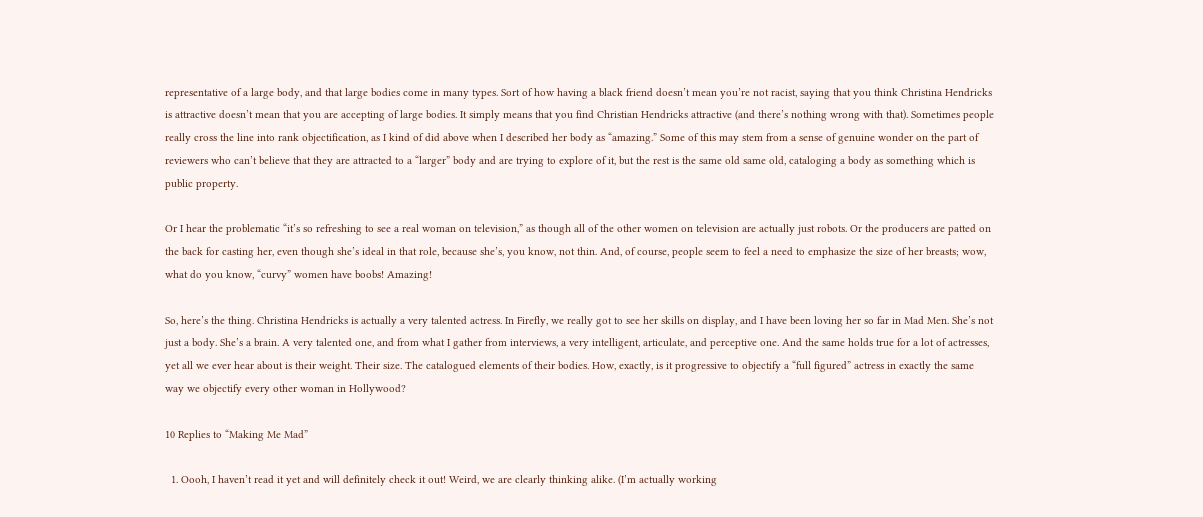representative of a large body, and that large bodies come in many types. Sort of how having a black friend doesn’t mean you’re not racist, saying that you think Christina Hendricks is attractive doesn’t mean that you are accepting of large bodies. It simply means that you find Christian Hendricks attractive (and there’s nothing wrong with that). Sometimes people really cross the line into rank objectification, as I kind of did above when I described her body as “amazing.” Some of this may stem from a sense of genuine wonder on the part of reviewers who can’t believe that they are attracted to a “larger” body and are trying to explore of it, but the rest is the same old same old, cataloging a body as something which is public property.

Or I hear the problematic “it’s so refreshing to see a real woman on television,” as though all of the other women on television are actually just robots. Or the producers are patted on the back for casting her, even though she’s ideal in that role, because she’s, you know, not thin. And, of course, people seem to feel a need to emphasize the size of her breasts; wow, what do you know, “curvy” women have boobs! Amazing!

So, here’s the thing. Christina Hendricks is actually a very talented actress. In Firefly, we really got to see her skills on display, and I have been loving her so far in Mad Men. She’s not just a body. She’s a brain. A very talented one, and from what I gather from interviews, a very intelligent, articulate, and perceptive one. And the same holds true for a lot of actresses, yet all we ever hear about is their weight. Their size. The catalogued elements of their bodies. How, exactly, is it progressive to objectify a “full figured” actress in exactly the same way we objectify every other woman in Hollywood?

10 Replies to “Making Me Mad”

  1. Oooh, I haven’t read it yet and will definitely check it out! Weird, we are clearly thinking alike. (I’m actually working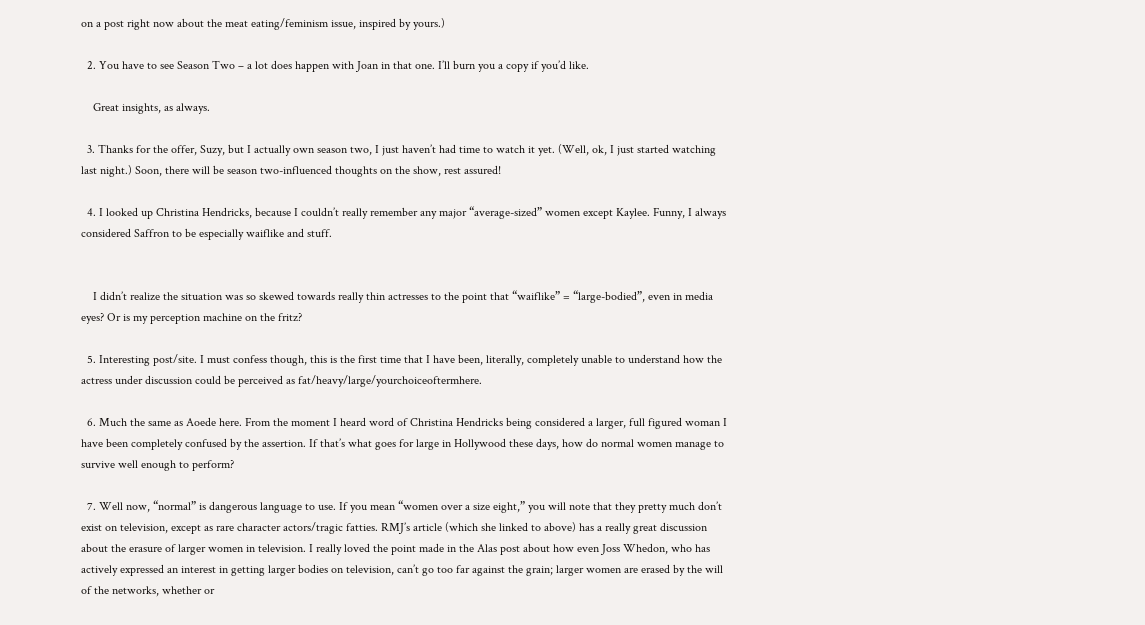on a post right now about the meat eating/feminism issue, inspired by yours.)

  2. You have to see Season Two – a lot does happen with Joan in that one. I’ll burn you a copy if you’d like.

    Great insights, as always.

  3. Thanks for the offer, Suzy, but I actually own season two, I just haven’t had time to watch it yet. (Well, ok, I just started watching last night.) Soon, there will be season two-influenced thoughts on the show, rest assured!

  4. I looked up Christina Hendricks, because I couldn’t really remember any major “average-sized” women except Kaylee. Funny, I always considered Saffron to be especially waiflike and stuff.


    I didn’t realize the situation was so skewed towards really thin actresses to the point that “waiflike” = “large-bodied”, even in media eyes? Or is my perception machine on the fritz?

  5. Interesting post/site. I must confess though, this is the first time that I have been, literally, completely unable to understand how the actress under discussion could be perceived as fat/heavy/large/yourchoiceoftermhere.

  6. Much the same as Aoede here. From the moment I heard word of Christina Hendricks being considered a larger, full figured woman I have been completely confused by the assertion. If that’s what goes for large in Hollywood these days, how do normal women manage to survive well enough to perform?

  7. Well now, “normal” is dangerous language to use. If you mean “women over a size eight,” you will note that they pretty much don’t exist on television, except as rare character actors/tragic fatties. RMJ’s article (which she linked to above) has a really great discussion about the erasure of larger women in television. I really loved the point made in the Alas post about how even Joss Whedon, who has actively expressed an interest in getting larger bodies on television, can’t go too far against the grain; larger women are erased by the will of the networks, whether or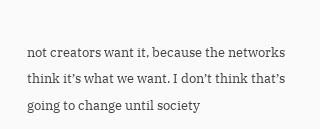not creators want it, because the networks think it’s what we want. I don’t think that’s going to change until society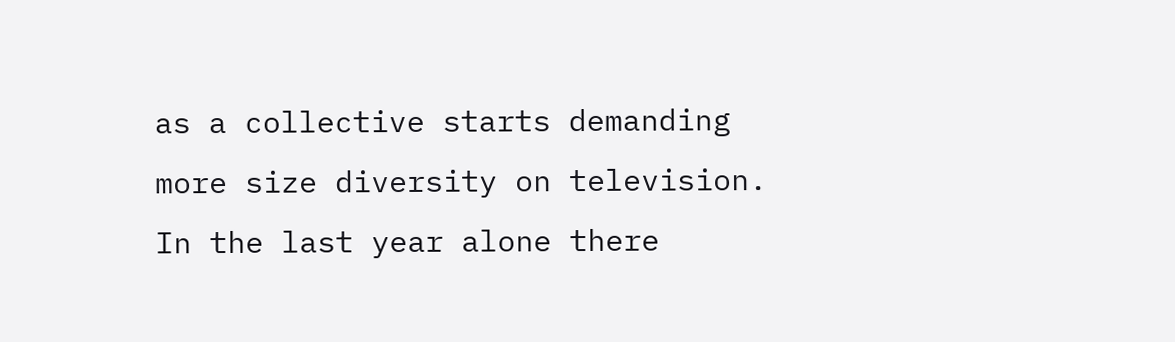as a collective starts demanding more size diversity on television. In the last year alone there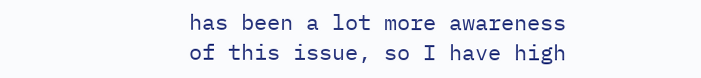has been a lot more awareness of this issue, so I have high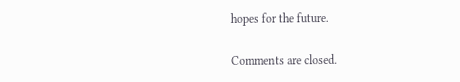hopes for the future.

Comments are closed.